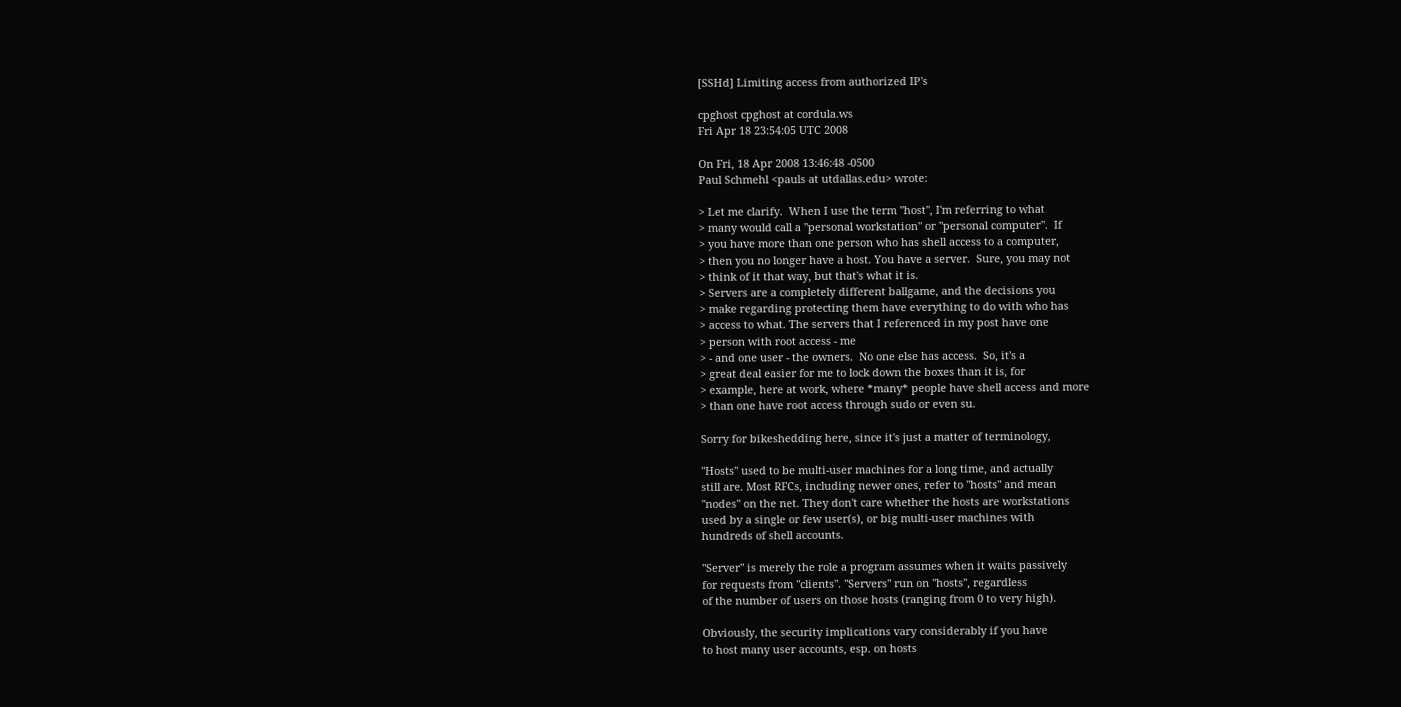[SSHd] Limiting access from authorized IP's

cpghost cpghost at cordula.ws
Fri Apr 18 23:54:05 UTC 2008

On Fri, 18 Apr 2008 13:46:48 -0500
Paul Schmehl <pauls at utdallas.edu> wrote:

> Let me clarify.  When I use the term "host", I'm referring to what
> many would call a "personal workstation" or "personal computer".  If
> you have more than one person who has shell access to a computer,
> then you no longer have a host. You have a server.  Sure, you may not
> think of it that way, but that's what it is.
> Servers are a completely different ballgame, and the decisions you
> make regarding protecting them have everything to do with who has
> access to what. The servers that I referenced in my post have one
> person with root access - me
> - and one user - the owners.  No one else has access.  So, it's a
> great deal easier for me to lock down the boxes than it is, for
> example, here at work, where *many* people have shell access and more
> than one have root access through sudo or even su.

Sorry for bikeshedding here, since it's just a matter of terminology,

"Hosts" used to be multi-user machines for a long time, and actually
still are. Most RFCs, including newer ones, refer to "hosts" and mean
"nodes" on the net. They don't care whether the hosts are workstations
used by a single or few user(s), or big multi-user machines with
hundreds of shell accounts.

"Server" is merely the role a program assumes when it waits passively
for requests from "clients". "Servers" run on "hosts", regardless
of the number of users on those hosts (ranging from 0 to very high).

Obviously, the security implications vary considerably if you have
to host many user accounts, esp. on hosts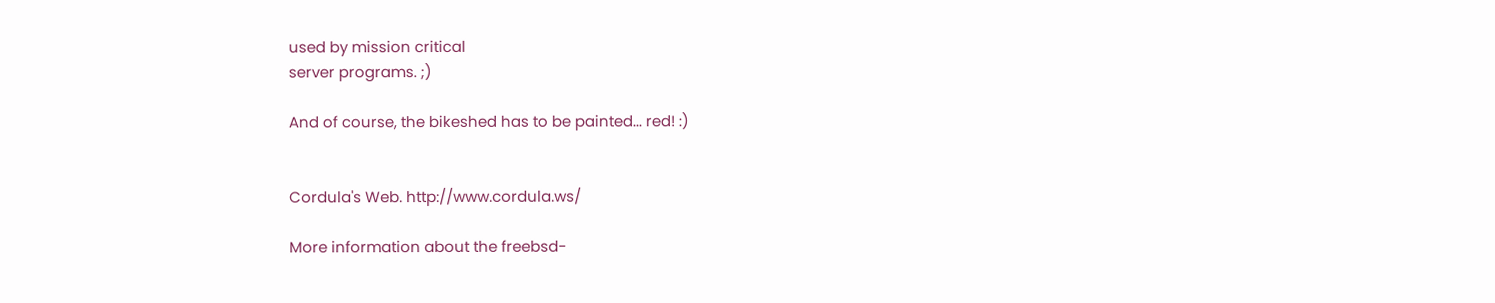used by mission critical
server programs. ;)

And of course, the bikeshed has to be painted... red! :)


Cordula's Web. http://www.cordula.ws/

More information about the freebsd-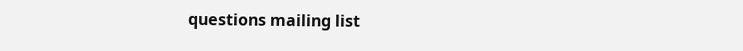questions mailing list